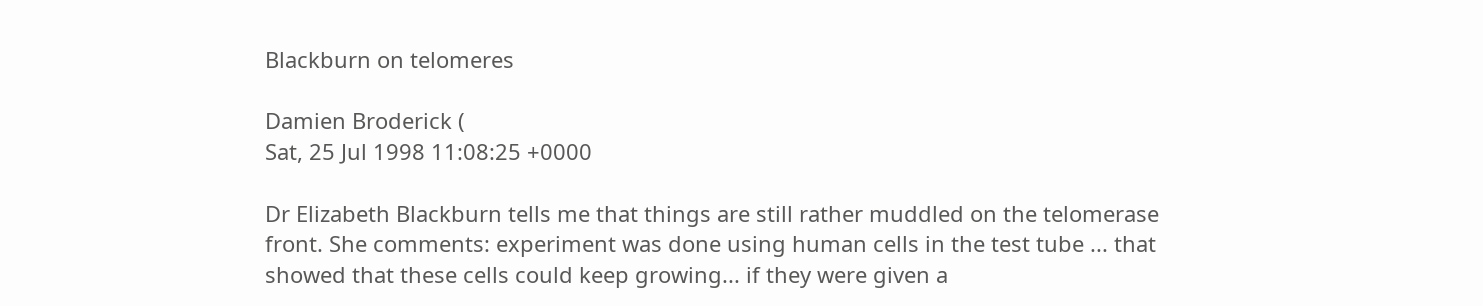Blackburn on telomeres

Damien Broderick (
Sat, 25 Jul 1998 11:08:25 +0000

Dr Elizabeth Blackburn tells me that things are still rather muddled on the telomerase front. She comments: experiment was done using human cells in the test tube ... that showed that these cells could keep growing... if they were given a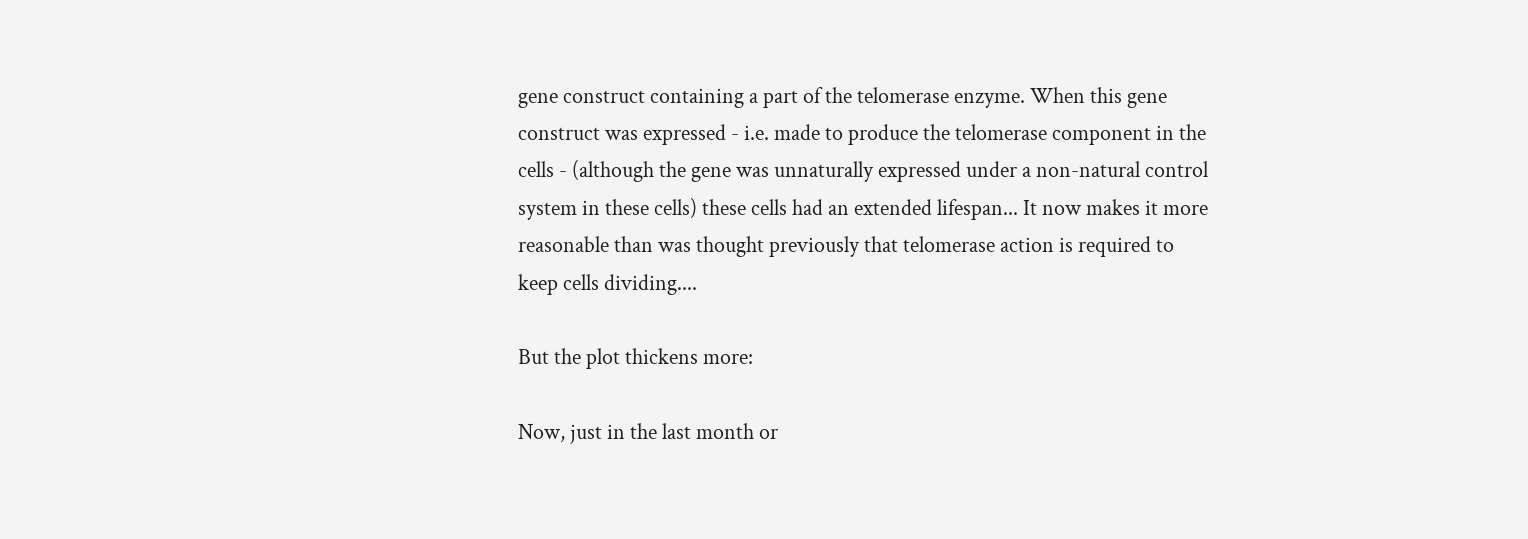gene construct containing a part of the telomerase enzyme. When this gene construct was expressed - i.e. made to produce the telomerase component in the cells - (although the gene was unnaturally expressed under a non-natural control system in these cells) these cells had an extended lifespan... It now makes it more reasonable than was thought previously that telomerase action is required to keep cells dividing....

But the plot thickens more:

Now, just in the last month or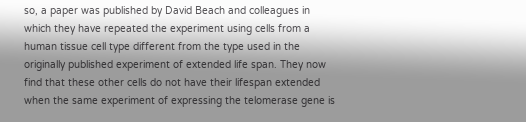so, a paper was published by David Beach and colleagues in which they have repeated the experiment using cells from a human tissue cell type different from the type used in the originally published experiment of extended life span. They now find that these other cells do not have their lifespan extended when the same experiment of expressing the telomerase gene is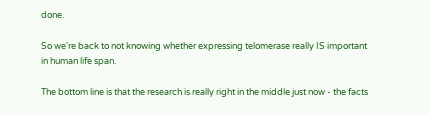done.

So we're back to not knowing whether expressing telomerase really IS important in human life span.

The bottom line is that the research is really right in the middle just now - the facts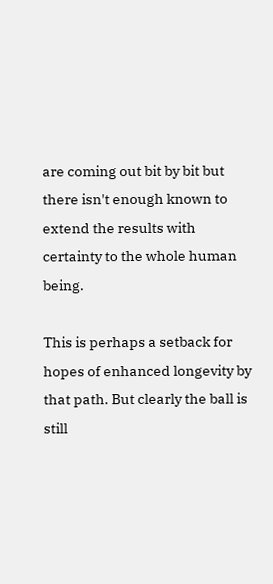are coming out bit by bit but there isn't enough known to extend the results with certainty to the whole human being.

This is perhaps a setback for hopes of enhanced longevity by that path. But clearly the ball is still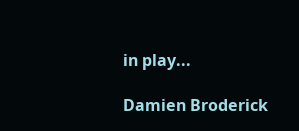in play...

Damien Broderick